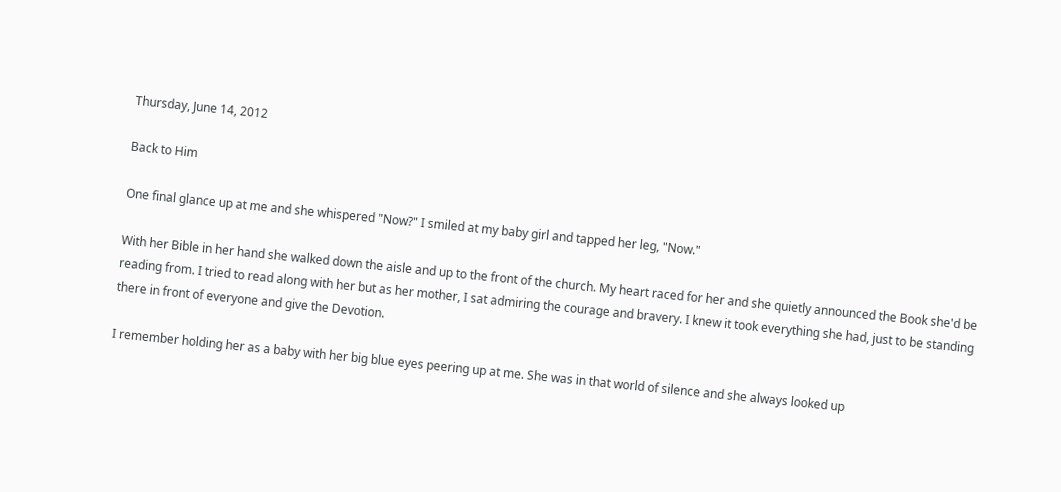Thursday, June 14, 2012

Back to Him

One final glance up at me and she whispered "Now?" I smiled at my baby girl and tapped her leg, "Now."

With her Bible in her hand she walked down the aisle and up to the front of the church. My heart raced for her and she quietly announced the Book she'd be reading from. I tried to read along with her but as her mother, I sat admiring the courage and bravery. I knew it took everything she had, just to be standing there in front of everyone and give the Devotion.

I remember holding her as a baby with her big blue eyes peering up at me. She was in that world of silence and she always looked up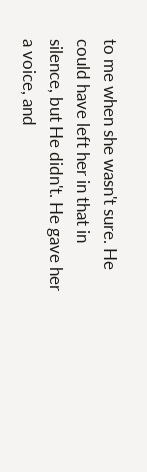to me when she wasn't sure. He could have left her in that in silence, but He didn't. He gave her a voice, and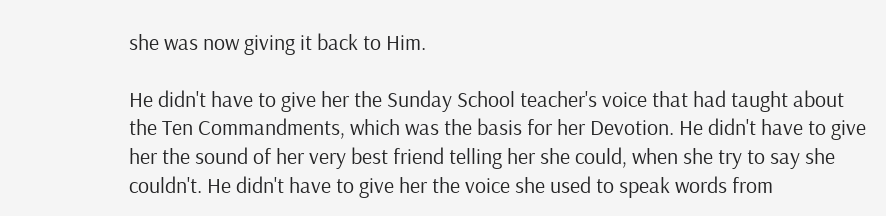she was now giving it back to Him.

He didn't have to give her the Sunday School teacher's voice that had taught about the Ten Commandments, which was the basis for her Devotion. He didn't have to give her the sound of her very best friend telling her she could, when she try to say she couldn't. He didn't have to give her the voice she used to speak words from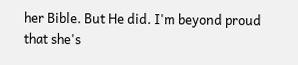her Bible. But He did. I'm beyond proud that she's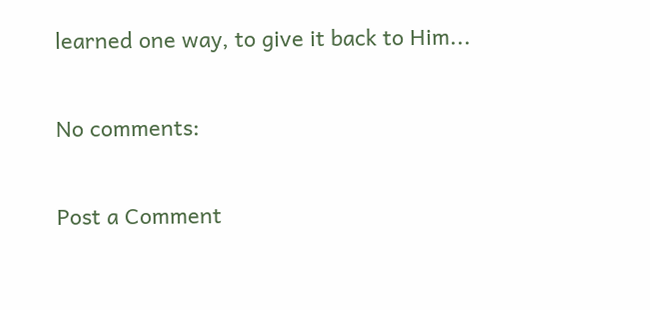learned one way, to give it back to Him...

No comments:

Post a Comment